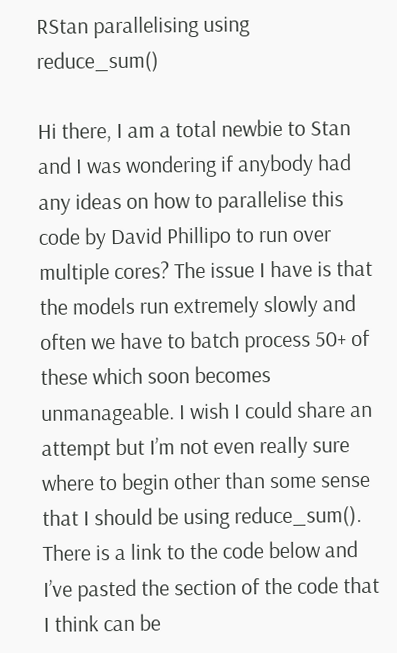RStan parallelising using reduce_sum()

Hi there, I am a total newbie to Stan and I was wondering if anybody had any ideas on how to parallelise this code by David Phillipo to run over multiple cores? The issue I have is that the models run extremely slowly and often we have to batch process 50+ of these which soon becomes unmanageable. I wish I could share an attempt but I’m not even really sure where to begin other than some sense that I should be using reduce_sum(). There is a link to the code below and I’ve pasted the section of the code that I think can be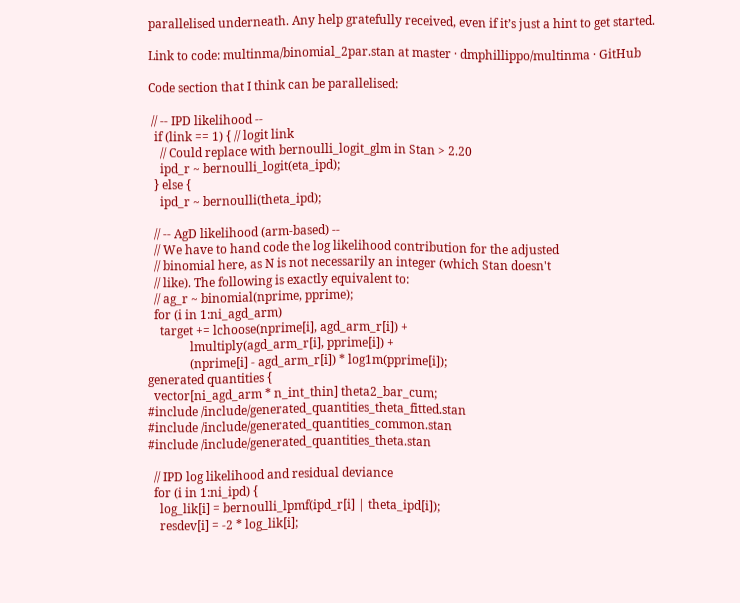parallelised underneath. Any help gratefully received, even if it’s just a hint to get started.

Link to code: multinma/binomial_2par.stan at master · dmphillippo/multinma · GitHub

Code section that I think can be parallelised:

 // -- IPD likelihood --
  if (link == 1) { // logit link
    // Could replace with bernoulli_logit_glm in Stan > 2.20
    ipd_r ~ bernoulli_logit(eta_ipd);
  } else {
    ipd_r ~ bernoulli(theta_ipd);

  // -- AgD likelihood (arm-based) --
  // We have to hand code the log likelihood contribution for the adjusted
  // binomial here, as N is not necessarily an integer (which Stan doesn't
  // like). The following is exactly equivalent to:
  // ag_r ~ binomial(nprime, pprime);
  for (i in 1:ni_agd_arm)
    target += lchoose(nprime[i], agd_arm_r[i]) +
              lmultiply(agd_arm_r[i], pprime[i]) +
              (nprime[i] - agd_arm_r[i]) * log1m(pprime[i]);
generated quantities {
  vector[ni_agd_arm * n_int_thin] theta2_bar_cum;
#include /include/generated_quantities_theta_fitted.stan
#include /include/generated_quantities_common.stan
#include /include/generated_quantities_theta.stan

  // IPD log likelihood and residual deviance
  for (i in 1:ni_ipd) {
    log_lik[i] = bernoulli_lpmf(ipd_r[i] | theta_ipd[i]);
    resdev[i] = -2 * log_lik[i];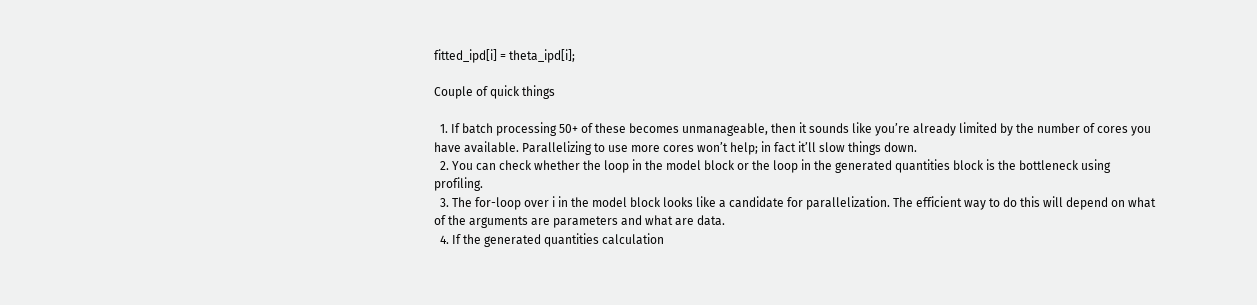fitted_ipd[i] = theta_ipd[i];

Couple of quick things

  1. If batch processing 50+ of these becomes unmanageable, then it sounds like you’re already limited by the number of cores you have available. Parallelizing to use more cores won’t help; in fact it’ll slow things down.
  2. You can check whether the loop in the model block or the loop in the generated quantities block is the bottleneck using profiling.
  3. The for-loop over i in the model block looks like a candidate for parallelization. The efficient way to do this will depend on what of the arguments are parameters and what are data.
  4. If the generated quantities calculation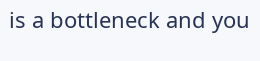is a bottleneck and you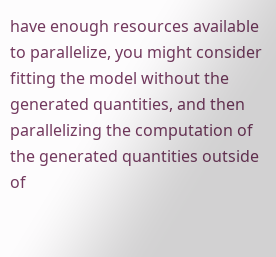have enough resources available to parallelize, you might consider fitting the model without the generated quantities, and then parallelizing the computation of the generated quantities outside of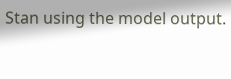Stan using the model output.